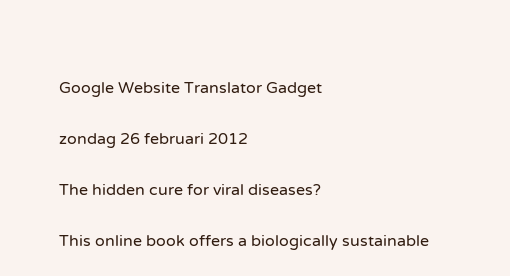Google Website Translator Gadget

zondag 26 februari 2012

The hidden cure for viral diseases?

This online book offers a biologically sustainable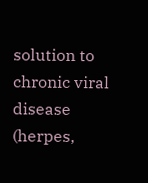solution to chronic viral disease (herpes,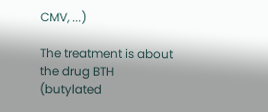CMV, ...)

The treatment is about the drug BTH (butylated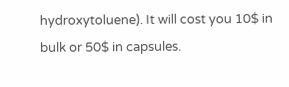hydroxytoluene). It will cost you 10$ in bulk or 50$ in capsules.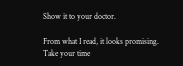Show it to your doctor.

From what I read, it looks promising. Take your time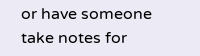or have someone take notes for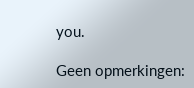you.

Geen opmerkingen: